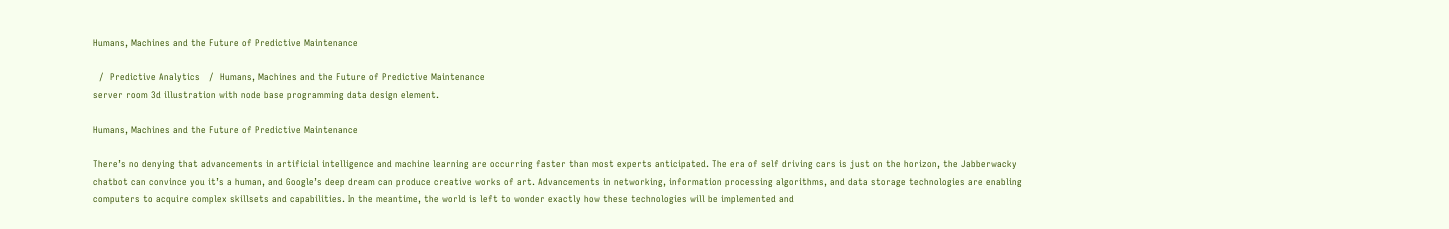Humans, Machines and the Future of Predictive Maintenance

  /  Predictive Analytics   /  Humans, Machines and the Future of Predictive Maintenance
server room 3d illustration with node base programming data design element.

Humans, Machines and the Future of Predictive Maintenance

There’s no denying that advancements in artificial intelligence and machine learning are occurring faster than most experts anticipated. The era of self driving cars is just on the horizon, the Jabberwacky chatbot can convince you it’s a human, and Google’s deep dream can produce creative works of art. Advancements in networking, information processing algorithms, and data storage technologies are enabling computers to acquire complex skillsets and capabilities. In the meantime, the world is left to wonder exactly how these technologies will be implemented and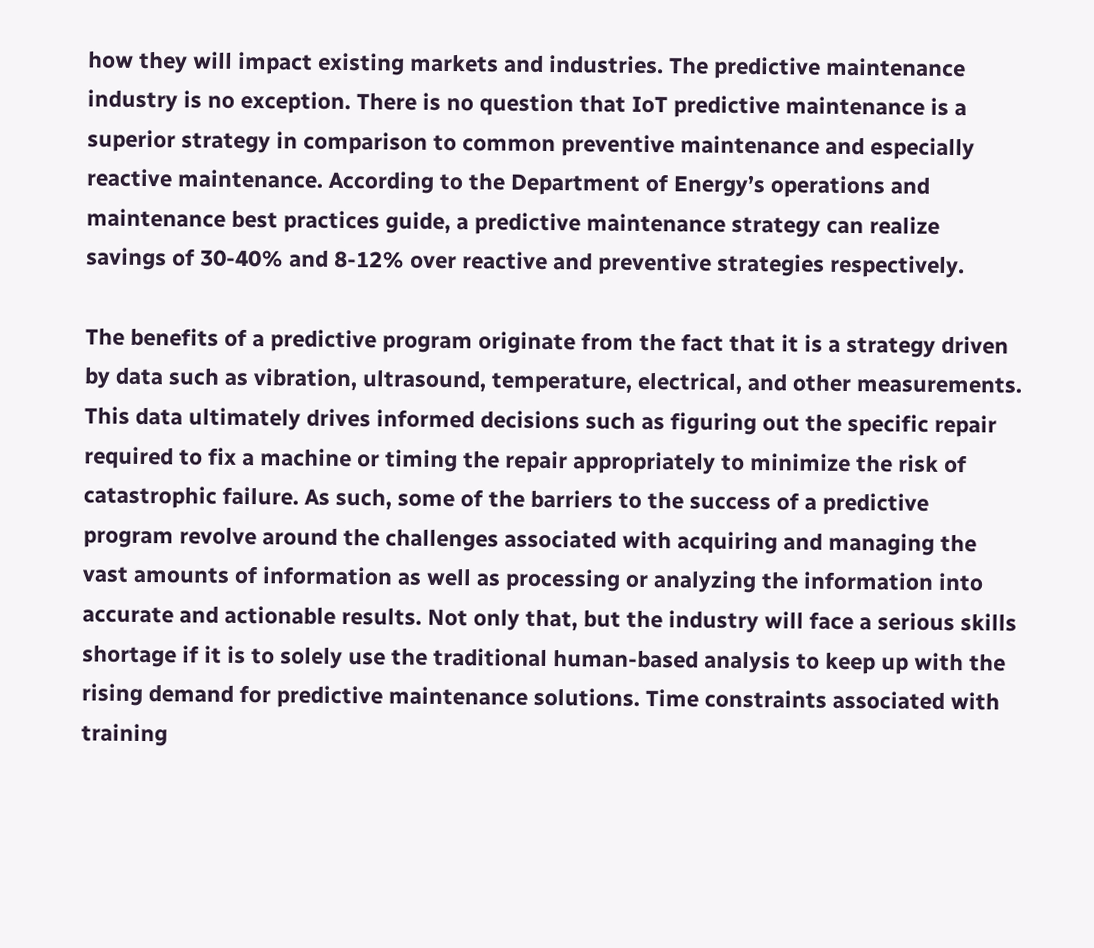how they will impact existing markets and industries. The predictive maintenance industry is no exception. There is no question that IoT predictive maintenance is a superior strategy in comparison to common preventive maintenance and especially reactive maintenance. According to the Department of Energy’s operations and maintenance best practices guide, a predictive maintenance strategy can realize savings of 30-40% and 8-12% over reactive and preventive strategies respectively.

The benefits of a predictive program originate from the fact that it is a strategy driven by data such as vibration, ultrasound, temperature, electrical, and other measurements. This data ultimately drives informed decisions such as figuring out the specific repair required to fix a machine or timing the repair appropriately to minimize the risk of catastrophic failure. As such, some of the barriers to the success of a predictive program revolve around the challenges associated with acquiring and managing the vast amounts of information as well as processing or analyzing the information into accurate and actionable results. Not only that, but the industry will face a serious skills shortage if it is to solely use the traditional human-based analysis to keep up with the rising demand for predictive maintenance solutions. Time constraints associated with training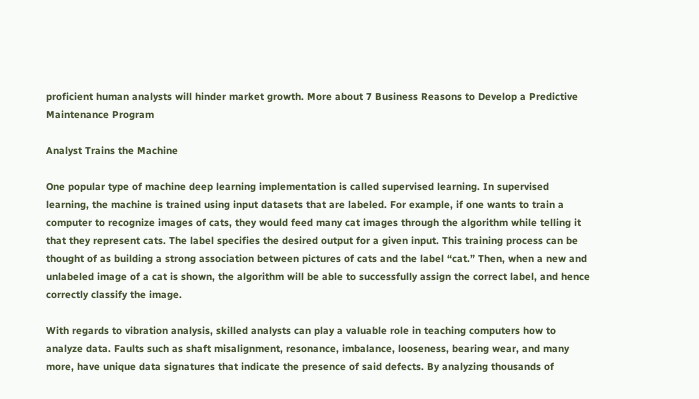proficient human analysts will hinder market growth. More about 7 Business Reasons to Develop a Predictive Maintenance Program

Analyst Trains the Machine

One popular type of machine deep learning implementation is called supervised learning. In supervised learning, the machine is trained using input datasets that are labeled. For example, if one wants to train a computer to recognize images of cats, they would feed many cat images through the algorithm while telling it that they represent cats. The label specifies the desired output for a given input. This training process can be thought of as building a strong association between pictures of cats and the label “cat.” Then, when a new and unlabeled image of a cat is shown, the algorithm will be able to successfully assign the correct label, and hence correctly classify the image.

With regards to vibration analysis, skilled analysts can play a valuable role in teaching computers how to analyze data. Faults such as shaft misalignment, resonance, imbalance, looseness, bearing wear, and many more, have unique data signatures that indicate the presence of said defects. By analyzing thousands of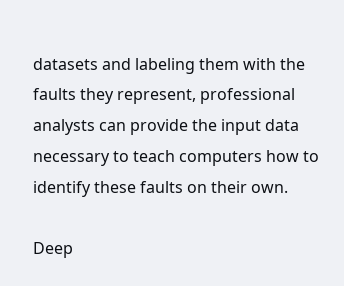datasets and labeling them with the faults they represent, professional analysts can provide the input data necessary to teach computers how to identify these faults on their own.

Deep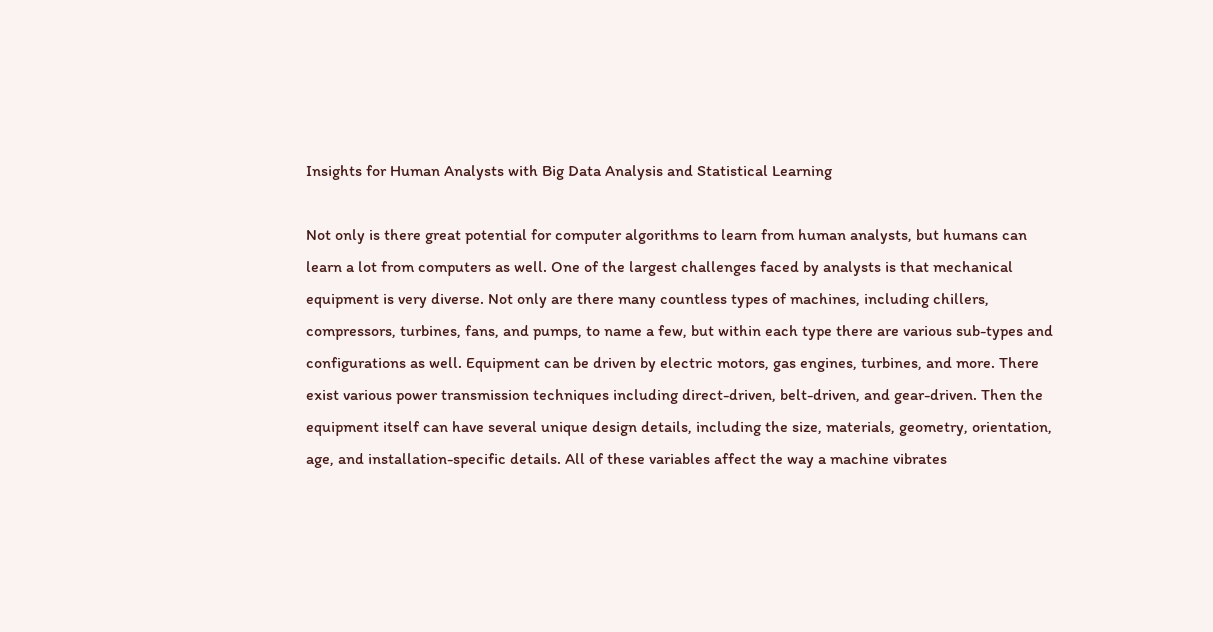Insights for Human Analysts with Big Data Analysis and Statistical Learning

Not only is there great potential for computer algorithms to learn from human analysts, but humans can learn a lot from computers as well. One of the largest challenges faced by analysts is that mechanical equipment is very diverse. Not only are there many countless types of machines, including chillers, compressors, turbines, fans, and pumps, to name a few, but within each type there are various sub-types and configurations as well. Equipment can be driven by electric motors, gas engines, turbines, and more. There exist various power transmission techniques including direct-driven, belt-driven, and gear-driven. Then the equipment itself can have several unique design details, including the size, materials, geometry, orientation, age, and installation-specific details. All of these variables affect the way a machine vibrates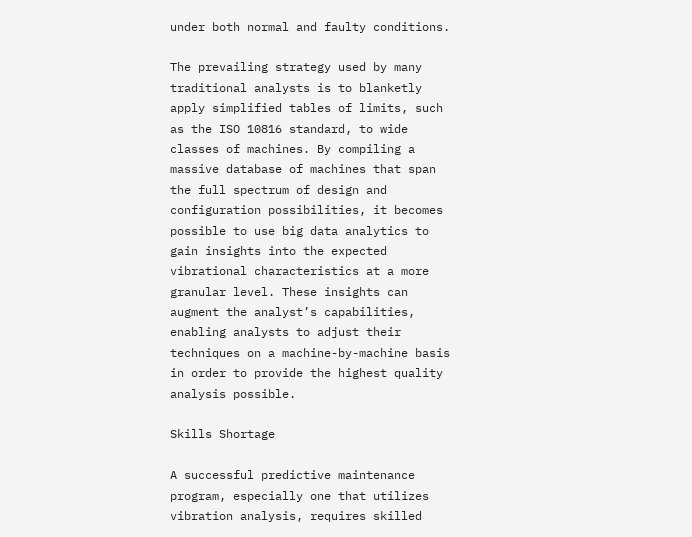under both normal and faulty conditions.

The prevailing strategy used by many traditional analysts is to blanketly apply simplified tables of limits, such as the ISO 10816 standard, to wide classes of machines. By compiling a massive database of machines that span the full spectrum of design and configuration possibilities, it becomes possible to use big data analytics to gain insights into the expected vibrational characteristics at a more granular level. These insights can augment the analyst’s capabilities, enabling analysts to adjust their techniques on a machine-by-machine basis in order to provide the highest quality analysis possible.

Skills Shortage

A successful predictive maintenance program, especially one that utilizes vibration analysis, requires skilled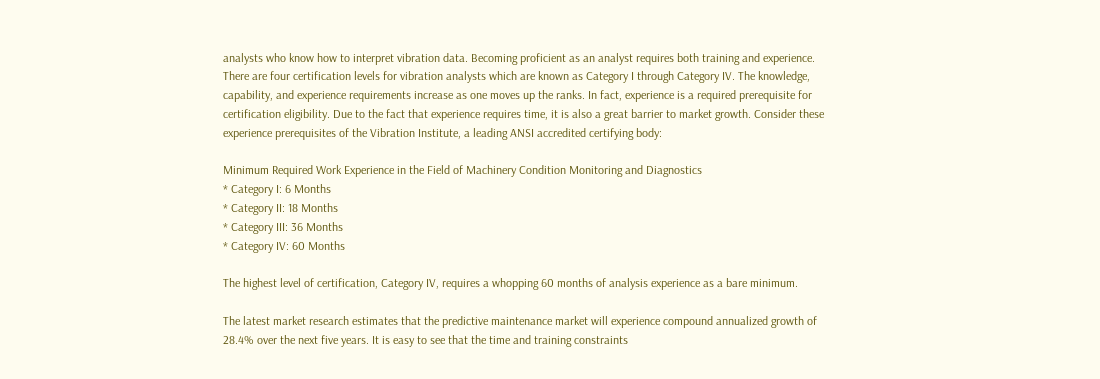analysts who know how to interpret vibration data. Becoming proficient as an analyst requires both training and experience. There are four certification levels for vibration analysts which are known as Category I through Category IV. The knowledge, capability, and experience requirements increase as one moves up the ranks. In fact, experience is a required prerequisite for certification eligibility. Due to the fact that experience requires time, it is also a great barrier to market growth. Consider these experience prerequisites of the Vibration Institute, a leading ANSI accredited certifying body:

Minimum Required Work Experience in the Field of Machinery Condition Monitoring and Diagnostics
* Category I: 6 Months
* Category II: 18 Months
* Category III: 36 Months
* Category IV: 60 Months

The highest level of certification, Category IV, requires a whopping 60 months of analysis experience as a bare minimum.

The latest market research estimates that the predictive maintenance market will experience compound annualized growth of 28.4% over the next five years. It is easy to see that the time and training constraints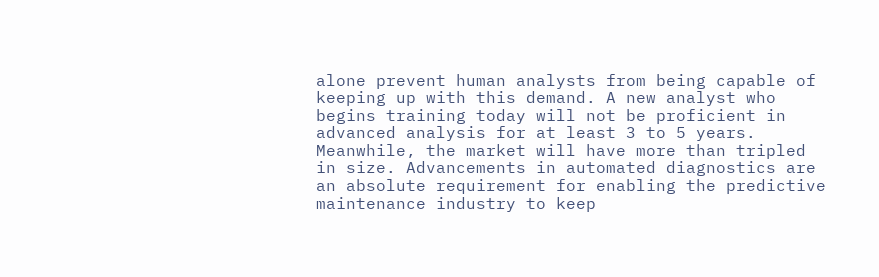alone prevent human analysts from being capable of keeping up with this demand. A new analyst who begins training today will not be proficient in advanced analysis for at least 3 to 5 years. Meanwhile, the market will have more than tripled in size. Advancements in automated diagnostics are an absolute requirement for enabling the predictive maintenance industry to keep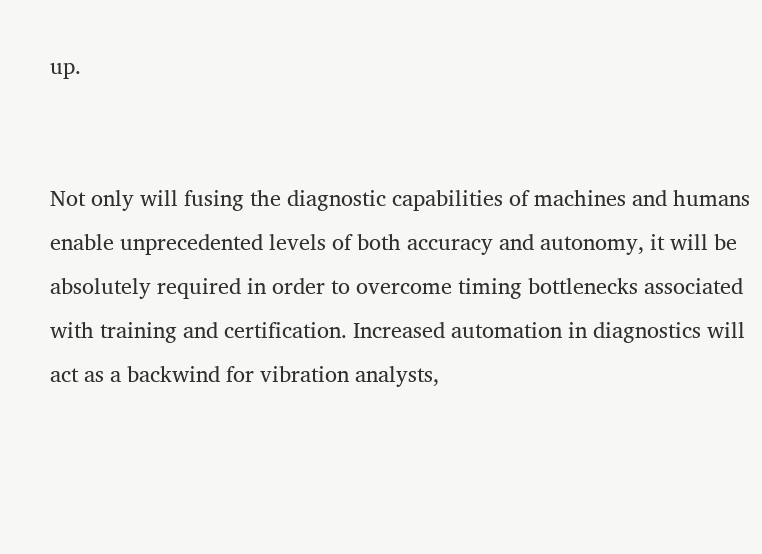up.


Not only will fusing the diagnostic capabilities of machines and humans enable unprecedented levels of both accuracy and autonomy, it will be absolutely required in order to overcome timing bottlenecks associated with training and certification. Increased automation in diagnostics will act as a backwind for vibration analysts,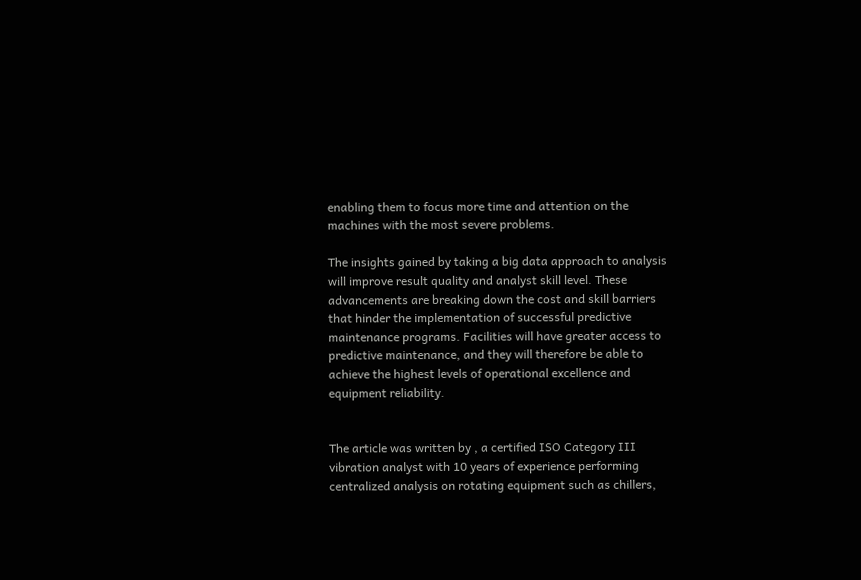enabling them to focus more time and attention on the machines with the most severe problems.

The insights gained by taking a big data approach to analysis will improve result quality and analyst skill level. These advancements are breaking down the cost and skill barriers that hinder the implementation of successful predictive maintenance programs. Facilities will have greater access to predictive maintenance, and they will therefore be able to achieve the highest levels of operational excellence and equipment reliability.


The article was written by , a certified ISO Category III vibration analyst with 10 years of experience performing centralized analysis on rotating equipment such as chillers,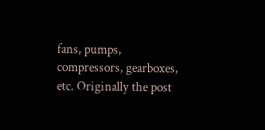fans, pumps, compressors, gearboxes, etc. Originally the post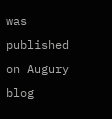was published on Augury blog